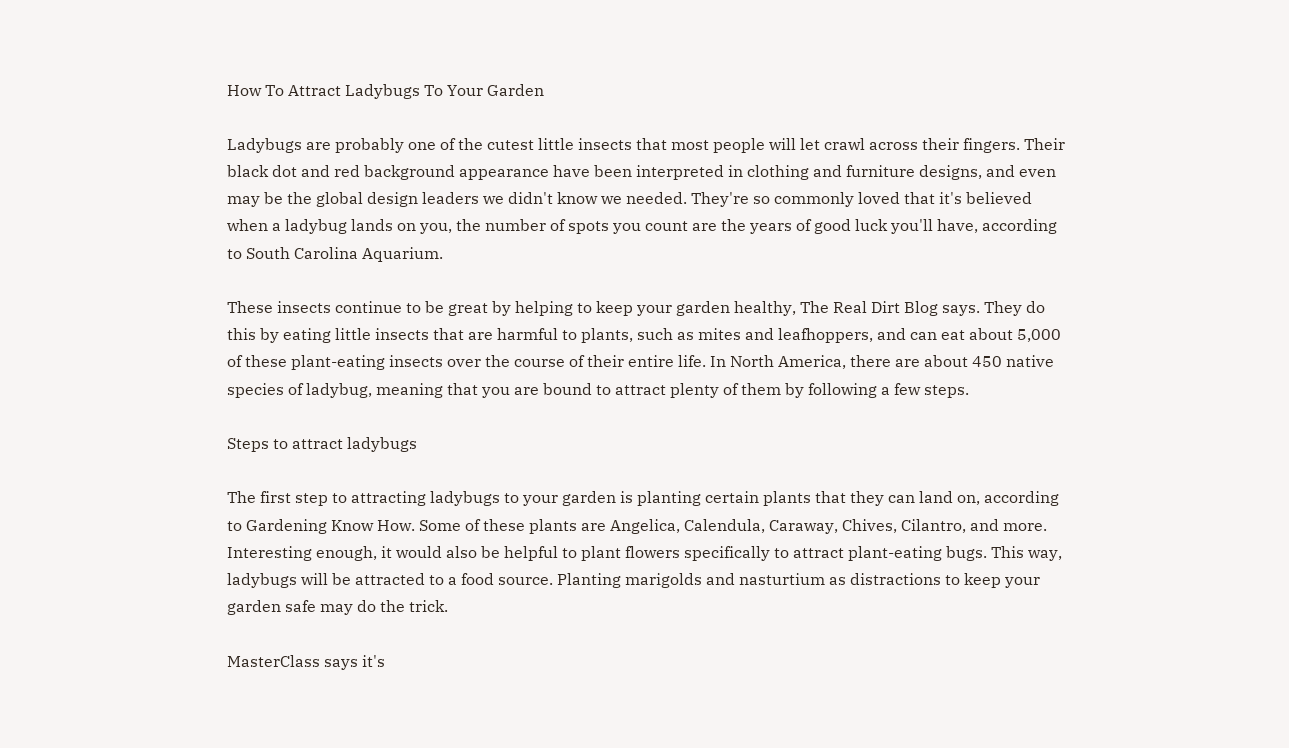How To Attract Ladybugs To Your Garden

Ladybugs are probably one of the cutest little insects that most people will let crawl across their fingers. Their black dot and red background appearance have been interpreted in clothing and furniture designs, and even may be the global design leaders we didn't know we needed. They're so commonly loved that it's believed when a ladybug lands on you, the number of spots you count are the years of good luck you'll have, according to South Carolina Aquarium.

These insects continue to be great by helping to keep your garden healthy, The Real Dirt Blog says. They do this by eating little insects that are harmful to plants, such as mites and leafhoppers, and can eat about 5,000 of these plant-eating insects over the course of their entire life. In North America, there are about 450 native species of ladybug, meaning that you are bound to attract plenty of them by following a few steps.

Steps to attract ladybugs

The first step to attracting ladybugs to your garden is planting certain plants that they can land on, according to Gardening Know How. Some of these plants are Angelica, Calendula, Caraway, Chives, Cilantro, and more. Interesting enough, it would also be helpful to plant flowers specifically to attract plant-eating bugs. This way, ladybugs will be attracted to a food source. Planting marigolds and nasturtium as distractions to keep your garden safe may do the trick.

MasterClass says it's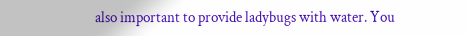also important to provide ladybugs with water. You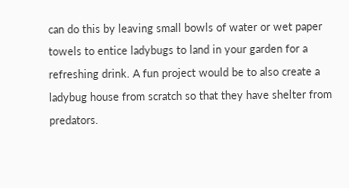can do this by leaving small bowls of water or wet paper towels to entice ladybugs to land in your garden for a refreshing drink. A fun project would be to also create a ladybug house from scratch so that they have shelter from predators.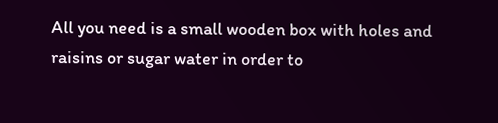All you need is a small wooden box with holes and raisins or sugar water in order to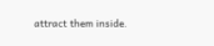attract them inside.